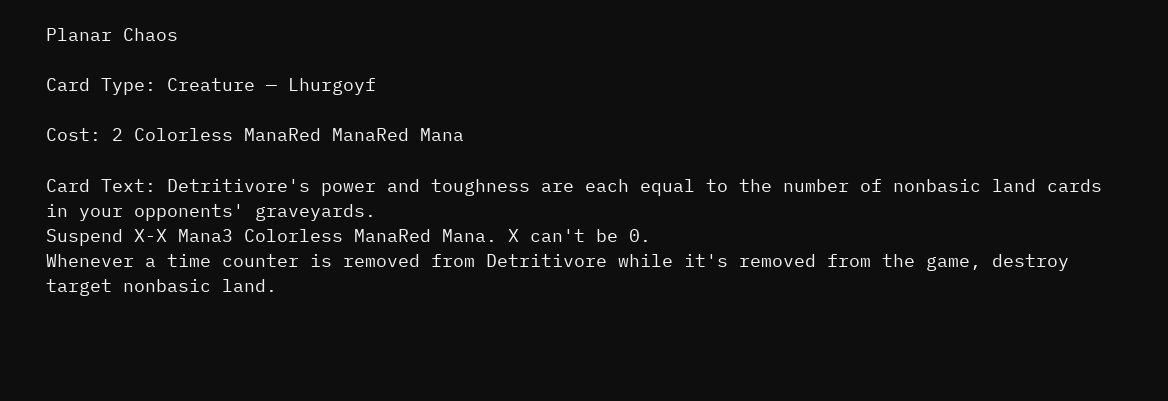Planar Chaos

Card Type: Creature — Lhurgoyf

Cost: 2 Colorless ManaRed ManaRed Mana

Card Text: Detritivore's power and toughness are each equal to the number of nonbasic land cards in your opponents' graveyards.
Suspend X-X Mana3 Colorless ManaRed Mana. X can't be 0.
Whenever a time counter is removed from Detritivore while it's removed from the game, destroy target nonbasic land.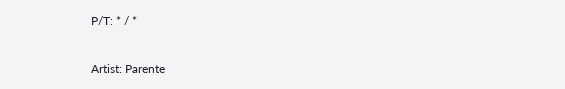P/T: * / *

Artist: Parente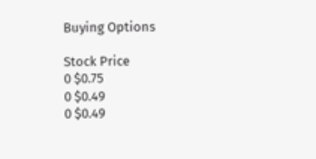Buying Options

Stock Price
0 $0.75
0 $0.49
0 $0.49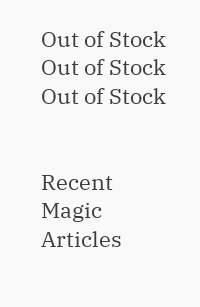Out of Stock
Out of Stock
Out of Stock


Recent Magic Articles